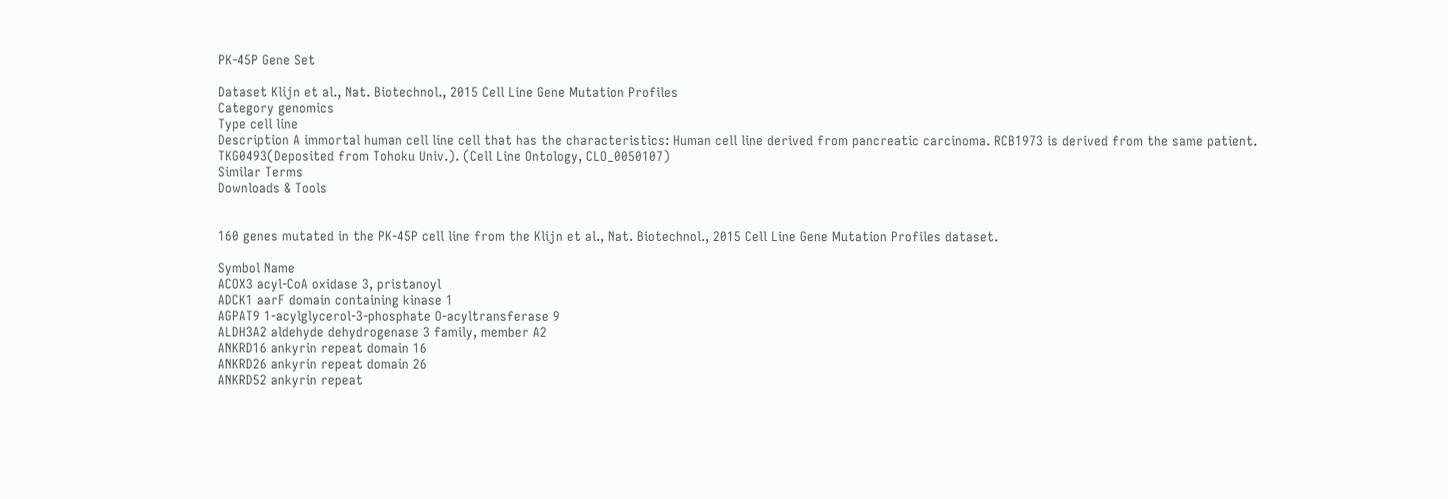PK-45P Gene Set

Dataset Klijn et al., Nat. Biotechnol., 2015 Cell Line Gene Mutation Profiles
Category genomics
Type cell line
Description A immortal human cell line cell that has the characteristics: Human cell line derived from pancreatic carcinoma. RCB1973 is derived from the same patient. TKG0493(Deposited from Tohoku Univ.). (Cell Line Ontology, CLO_0050107)
Similar Terms
Downloads & Tools


160 genes mutated in the PK-45P cell line from the Klijn et al., Nat. Biotechnol., 2015 Cell Line Gene Mutation Profiles dataset.

Symbol Name
ACOX3 acyl-CoA oxidase 3, pristanoyl
ADCK1 aarF domain containing kinase 1
AGPAT9 1-acylglycerol-3-phosphate O-acyltransferase 9
ALDH3A2 aldehyde dehydrogenase 3 family, member A2
ANKRD16 ankyrin repeat domain 16
ANKRD26 ankyrin repeat domain 26
ANKRD52 ankyrin repeat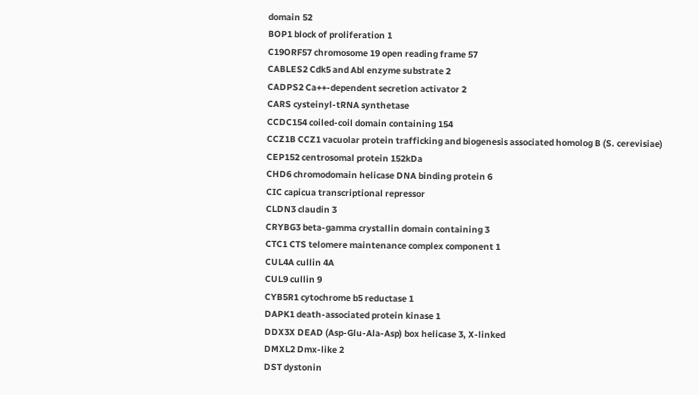domain 52
BOP1 block of proliferation 1
C19ORF57 chromosome 19 open reading frame 57
CABLES2 Cdk5 and Abl enzyme substrate 2
CADPS2 Ca++-dependent secretion activator 2
CARS cysteinyl-tRNA synthetase
CCDC154 coiled-coil domain containing 154
CCZ1B CCZ1 vacuolar protein trafficking and biogenesis associated homolog B (S. cerevisiae)
CEP152 centrosomal protein 152kDa
CHD6 chromodomain helicase DNA binding protein 6
CIC capicua transcriptional repressor
CLDN3 claudin 3
CRYBG3 beta-gamma crystallin domain containing 3
CTC1 CTS telomere maintenance complex component 1
CUL4A cullin 4A
CUL9 cullin 9
CYB5R1 cytochrome b5 reductase 1
DAPK1 death-associated protein kinase 1
DDX3X DEAD (Asp-Glu-Ala-Asp) box helicase 3, X-linked
DMXL2 Dmx-like 2
DST dystonin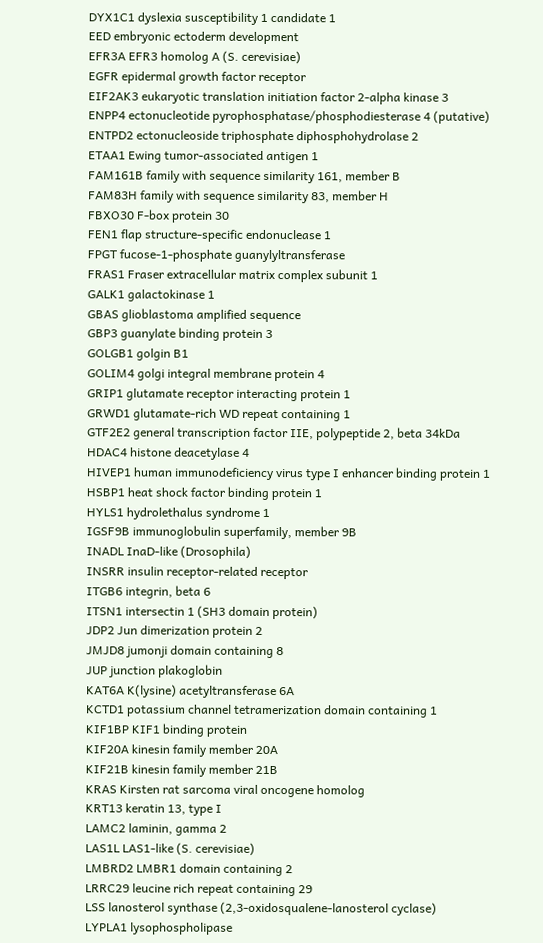DYX1C1 dyslexia susceptibility 1 candidate 1
EED embryonic ectoderm development
EFR3A EFR3 homolog A (S. cerevisiae)
EGFR epidermal growth factor receptor
EIF2AK3 eukaryotic translation initiation factor 2-alpha kinase 3
ENPP4 ectonucleotide pyrophosphatase/phosphodiesterase 4 (putative)
ENTPD2 ectonucleoside triphosphate diphosphohydrolase 2
ETAA1 Ewing tumor-associated antigen 1
FAM161B family with sequence similarity 161, member B
FAM83H family with sequence similarity 83, member H
FBXO30 F-box protein 30
FEN1 flap structure-specific endonuclease 1
FPGT fucose-1-phosphate guanylyltransferase
FRAS1 Fraser extracellular matrix complex subunit 1
GALK1 galactokinase 1
GBAS glioblastoma amplified sequence
GBP3 guanylate binding protein 3
GOLGB1 golgin B1
GOLIM4 golgi integral membrane protein 4
GRIP1 glutamate receptor interacting protein 1
GRWD1 glutamate-rich WD repeat containing 1
GTF2E2 general transcription factor IIE, polypeptide 2, beta 34kDa
HDAC4 histone deacetylase 4
HIVEP1 human immunodeficiency virus type I enhancer binding protein 1
HSBP1 heat shock factor binding protein 1
HYLS1 hydrolethalus syndrome 1
IGSF9B immunoglobulin superfamily, member 9B
INADL InaD-like (Drosophila)
INSRR insulin receptor-related receptor
ITGB6 integrin, beta 6
ITSN1 intersectin 1 (SH3 domain protein)
JDP2 Jun dimerization protein 2
JMJD8 jumonji domain containing 8
JUP junction plakoglobin
KAT6A K(lysine) acetyltransferase 6A
KCTD1 potassium channel tetramerization domain containing 1
KIF1BP KIF1 binding protein
KIF20A kinesin family member 20A
KIF21B kinesin family member 21B
KRAS Kirsten rat sarcoma viral oncogene homolog
KRT13 keratin 13, type I
LAMC2 laminin, gamma 2
LAS1L LAS1-like (S. cerevisiae)
LMBRD2 LMBR1 domain containing 2
LRRC29 leucine rich repeat containing 29
LSS lanosterol synthase (2,3-oxidosqualene-lanosterol cyclase)
LYPLA1 lysophospholipase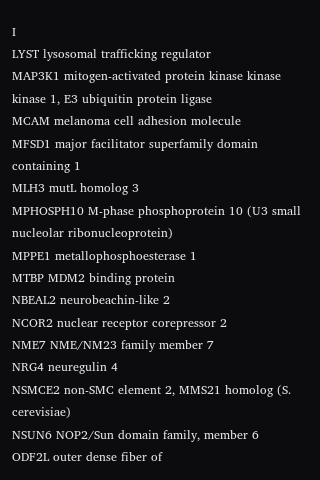I
LYST lysosomal trafficking regulator
MAP3K1 mitogen-activated protein kinase kinase kinase 1, E3 ubiquitin protein ligase
MCAM melanoma cell adhesion molecule
MFSD1 major facilitator superfamily domain containing 1
MLH3 mutL homolog 3
MPHOSPH10 M-phase phosphoprotein 10 (U3 small nucleolar ribonucleoprotein)
MPPE1 metallophosphoesterase 1
MTBP MDM2 binding protein
NBEAL2 neurobeachin-like 2
NCOR2 nuclear receptor corepressor 2
NME7 NME/NM23 family member 7
NRG4 neuregulin 4
NSMCE2 non-SMC element 2, MMS21 homolog (S. cerevisiae)
NSUN6 NOP2/Sun domain family, member 6
ODF2L outer dense fiber of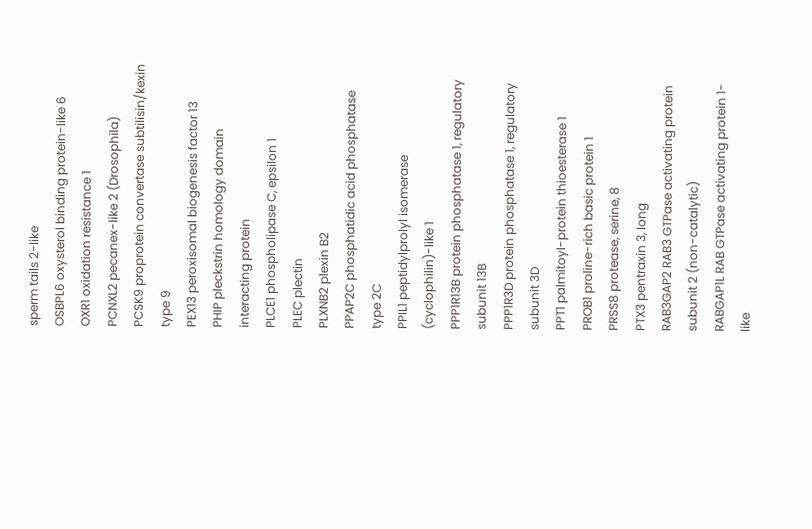sperm tails 2-like
OSBPL6 oxysterol binding protein-like 6
OXR1 oxidation resistance 1
PCNXL2 pecanex-like 2 (Drosophila)
PCSK9 proprotein convertase subtilisin/kexin type 9
PEX13 peroxisomal biogenesis factor 13
PHIP pleckstrin homology domain interacting protein
PLCE1 phospholipase C, epsilon 1
PLEC plectin
PLXNB2 plexin B2
PPAP2C phosphatidic acid phosphatase type 2C
PPIL1 peptidylprolyl isomerase (cyclophilin)-like 1
PPP1R13B protein phosphatase 1, regulatory subunit 13B
PPP1R3D protein phosphatase 1, regulatory subunit 3D
PPT1 palmitoyl-protein thioesterase 1
PROB1 proline-rich basic protein 1
PRSS8 protease, serine, 8
PTX3 pentraxin 3, long
RAB3GAP2 RAB3 GTPase activating protein subunit 2 (non-catalytic)
RABGAP1L RAB GTPase activating protein 1-like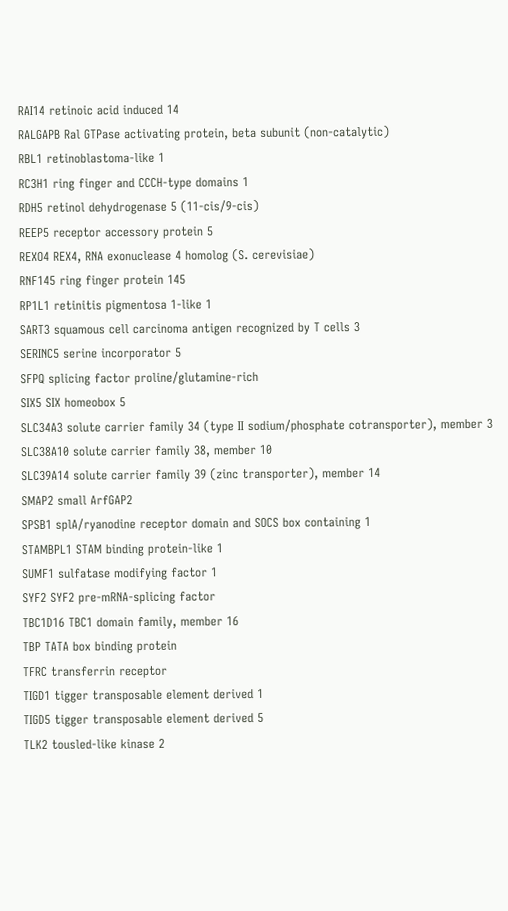RAI14 retinoic acid induced 14
RALGAPB Ral GTPase activating protein, beta subunit (non-catalytic)
RBL1 retinoblastoma-like 1
RC3H1 ring finger and CCCH-type domains 1
RDH5 retinol dehydrogenase 5 (11-cis/9-cis)
REEP5 receptor accessory protein 5
REXO4 REX4, RNA exonuclease 4 homolog (S. cerevisiae)
RNF145 ring finger protein 145
RP1L1 retinitis pigmentosa 1-like 1
SART3 squamous cell carcinoma antigen recognized by T cells 3
SERINC5 serine incorporator 5
SFPQ splicing factor proline/glutamine-rich
SIX5 SIX homeobox 5
SLC34A3 solute carrier family 34 (type II sodium/phosphate cotransporter), member 3
SLC38A10 solute carrier family 38, member 10
SLC39A14 solute carrier family 39 (zinc transporter), member 14
SMAP2 small ArfGAP2
SPSB1 splA/ryanodine receptor domain and SOCS box containing 1
STAMBPL1 STAM binding protein-like 1
SUMF1 sulfatase modifying factor 1
SYF2 SYF2 pre-mRNA-splicing factor
TBC1D16 TBC1 domain family, member 16
TBP TATA box binding protein
TFRC transferrin receptor
TIGD1 tigger transposable element derived 1
TIGD5 tigger transposable element derived 5
TLK2 tousled-like kinase 2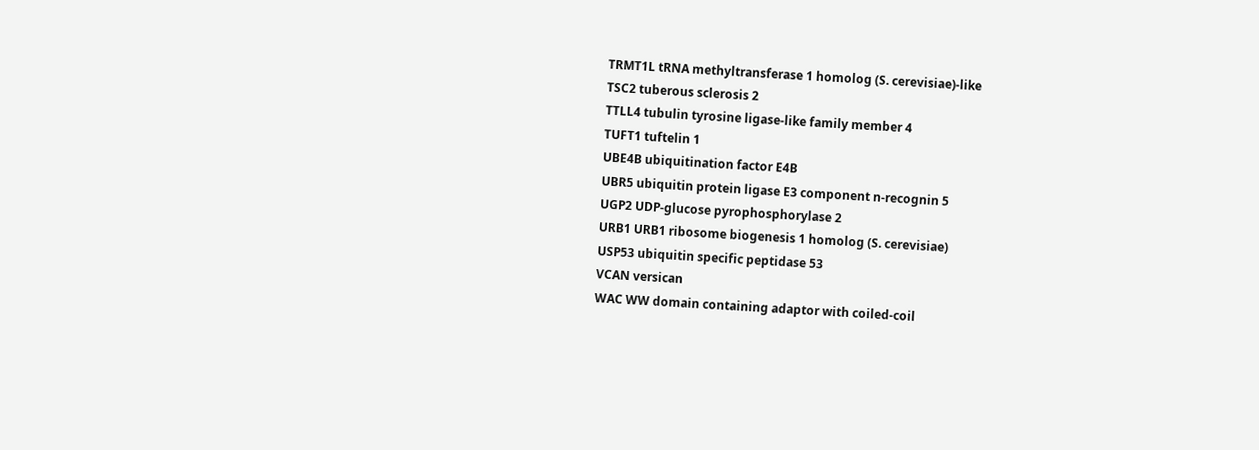TRMT1L tRNA methyltransferase 1 homolog (S. cerevisiae)-like
TSC2 tuberous sclerosis 2
TTLL4 tubulin tyrosine ligase-like family member 4
TUFT1 tuftelin 1
UBE4B ubiquitination factor E4B
UBR5 ubiquitin protein ligase E3 component n-recognin 5
UGP2 UDP-glucose pyrophosphorylase 2
URB1 URB1 ribosome biogenesis 1 homolog (S. cerevisiae)
USP53 ubiquitin specific peptidase 53
VCAN versican
WAC WW domain containing adaptor with coiled-coil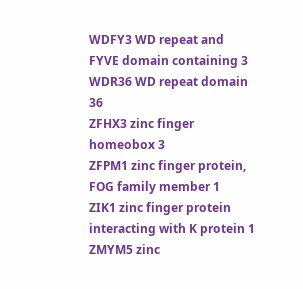WDFY3 WD repeat and FYVE domain containing 3
WDR36 WD repeat domain 36
ZFHX3 zinc finger homeobox 3
ZFPM1 zinc finger protein, FOG family member 1
ZIK1 zinc finger protein interacting with K protein 1
ZMYM5 zinc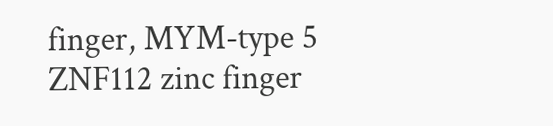finger, MYM-type 5
ZNF112 zinc finger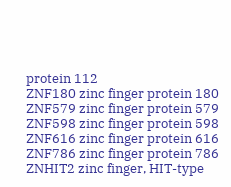protein 112
ZNF180 zinc finger protein 180
ZNF579 zinc finger protein 579
ZNF598 zinc finger protein 598
ZNF616 zinc finger protein 616
ZNF786 zinc finger protein 786
ZNHIT2 zinc finger, HIT-type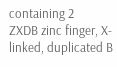containing 2
ZXDB zinc finger, X-linked, duplicated B